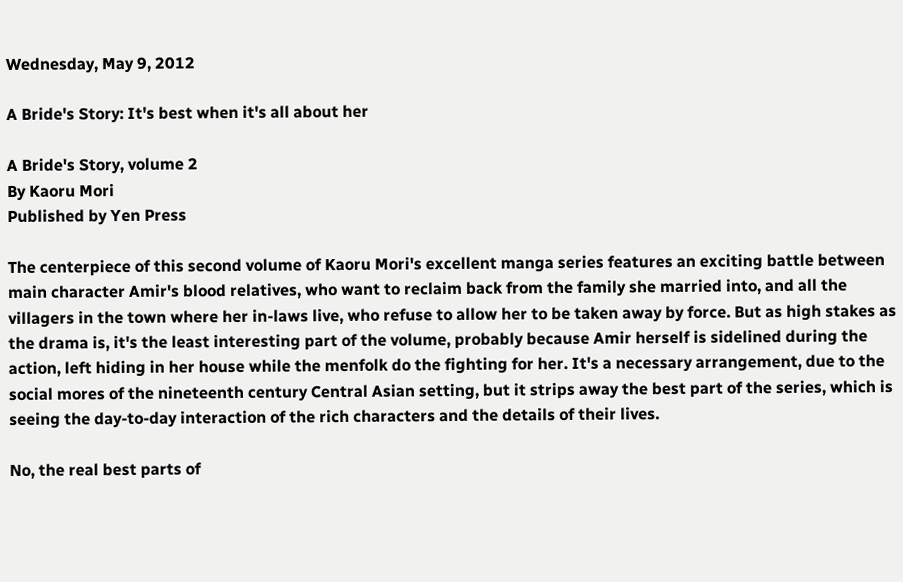Wednesday, May 9, 2012

A Bride's Story: It's best when it's all about her

A Bride's Story, volume 2
By Kaoru Mori
Published by Yen Press

The centerpiece of this second volume of Kaoru Mori's excellent manga series features an exciting battle between main character Amir's blood relatives, who want to reclaim back from the family she married into, and all the villagers in the town where her in-laws live, who refuse to allow her to be taken away by force. But as high stakes as the drama is, it's the least interesting part of the volume, probably because Amir herself is sidelined during the action, left hiding in her house while the menfolk do the fighting for her. It's a necessary arrangement, due to the social mores of the nineteenth century Central Asian setting, but it strips away the best part of the series, which is seeing the day-to-day interaction of the rich characters and the details of their lives.

No, the real best parts of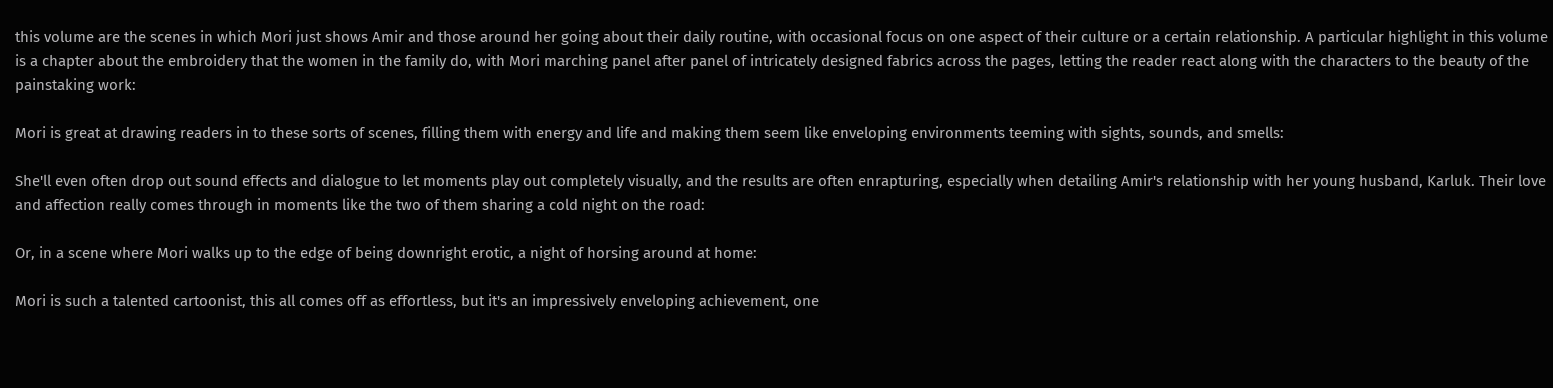this volume are the scenes in which Mori just shows Amir and those around her going about their daily routine, with occasional focus on one aspect of their culture or a certain relationship. A particular highlight in this volume is a chapter about the embroidery that the women in the family do, with Mori marching panel after panel of intricately designed fabrics across the pages, letting the reader react along with the characters to the beauty of the painstaking work:

Mori is great at drawing readers in to these sorts of scenes, filling them with energy and life and making them seem like enveloping environments teeming with sights, sounds, and smells:

She'll even often drop out sound effects and dialogue to let moments play out completely visually, and the results are often enrapturing, especially when detailing Amir's relationship with her young husband, Karluk. Their love and affection really comes through in moments like the two of them sharing a cold night on the road:

Or, in a scene where Mori walks up to the edge of being downright erotic, a night of horsing around at home:

Mori is such a talented cartoonist, this all comes off as effortless, but it's an impressively enveloping achievement, one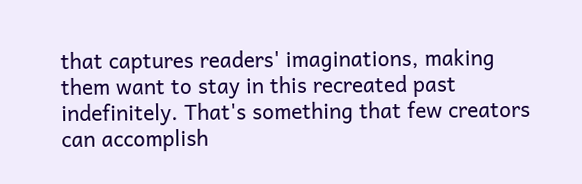that captures readers' imaginations, making them want to stay in this recreated past indefinitely. That's something that few creators can accomplish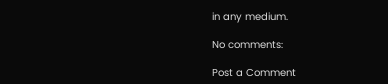in any medium.

No comments:

Post a Comment